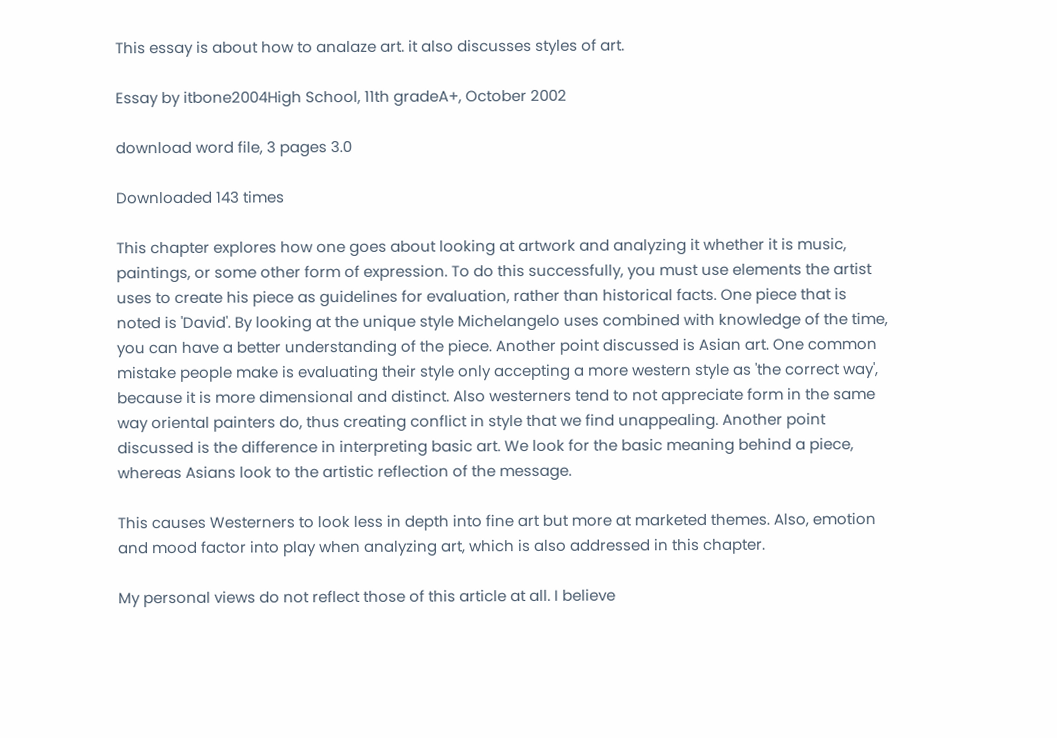This essay is about how to analaze art. it also discusses styles of art.

Essay by itbone2004High School, 11th gradeA+, October 2002

download word file, 3 pages 3.0

Downloaded 143 times

This chapter explores how one goes about looking at artwork and analyzing it whether it is music, paintings, or some other form of expression. To do this successfully, you must use elements the artist uses to create his piece as guidelines for evaluation, rather than historical facts. One piece that is noted is 'David'. By looking at the unique style Michelangelo uses combined with knowledge of the time, you can have a better understanding of the piece. Another point discussed is Asian art. One common mistake people make is evaluating their style only accepting a more western style as 'the correct way', because it is more dimensional and distinct. Also westerners tend to not appreciate form in the same way oriental painters do, thus creating conflict in style that we find unappealing. Another point discussed is the difference in interpreting basic art. We look for the basic meaning behind a piece, whereas Asians look to the artistic reflection of the message.

This causes Westerners to look less in depth into fine art but more at marketed themes. Also, emotion and mood factor into play when analyzing art, which is also addressed in this chapter.

My personal views do not reflect those of this article at all. I believe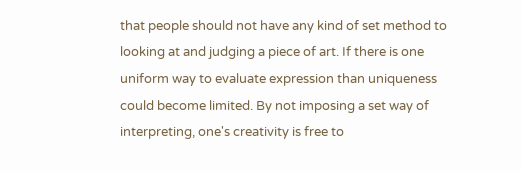that people should not have any kind of set method to looking at and judging a piece of art. If there is one uniform way to evaluate expression than uniqueness could become limited. By not imposing a set way of interpreting, one's creativity is free to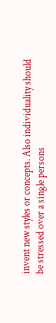invent new styles or concepts. Also individuality should be stressed over a single persons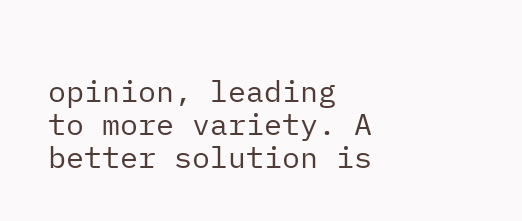opinion, leading to more variety. A better solution is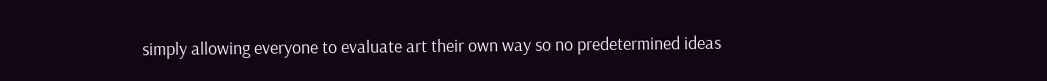simply allowing everyone to evaluate art their own way so no predetermined ideas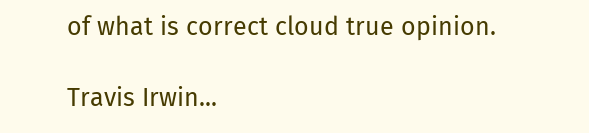of what is correct cloud true opinion.

Travis Irwin...